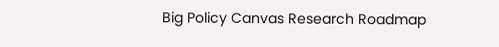Big Policy Canvas Research Roadmap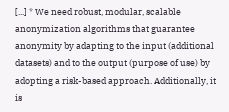[...] * We need robust, modular, scalable anonymization algorithms that guarantee anonymity by adapting to the input (additional datasets) and to the output (purpose of use) by adopting a risk-based approach. Additionally, it is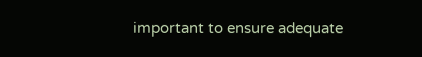important to ensure adequate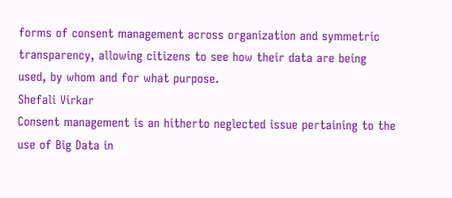forms of consent management across organization and symmetric transparency, allowing citizens to see how their data are being used, by whom and for what purpose.
Shefali Virkar
Consent management is an hitherto neglected issue pertaining to the use of Big Data in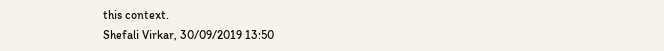this context.
Shefali Virkar, 30/09/2019 13:50